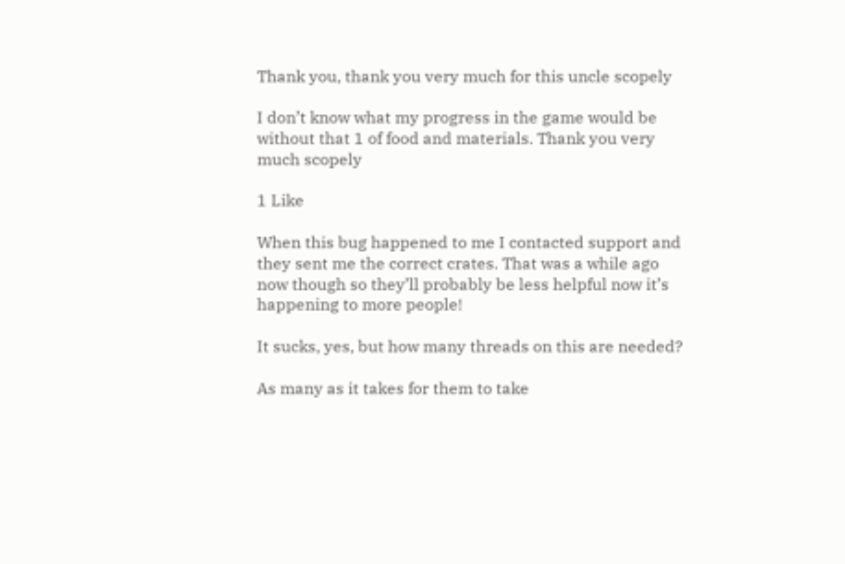Thank you, thank you very much for this uncle scopely

I don’t know what my progress in the game would be without that 1 of food and materials. Thank you very much scopely

1 Like

When this bug happened to me I contacted support and they sent me the correct crates. That was a while ago now though so they’ll probably be less helpful now it’s happening to more people!

It sucks, yes, but how many threads on this are needed?

As many as it takes for them to take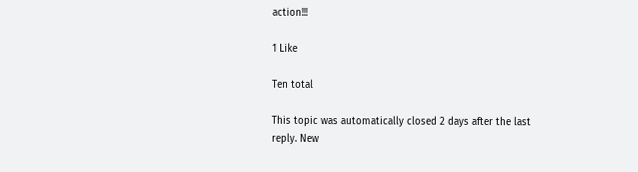action!!!

1 Like

Ten total

This topic was automatically closed 2 days after the last reply. New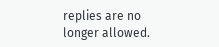replies are no longer allowed.